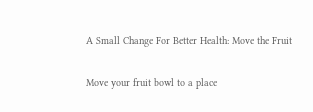A Small Change For Better Health: Move the Fruit

Move your fruit bowl to a place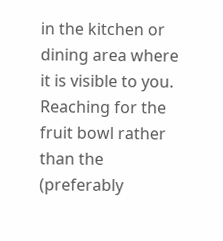in the kitchen or dining area where it is visible to you. Reaching for the fruit bowl rather than the (preferably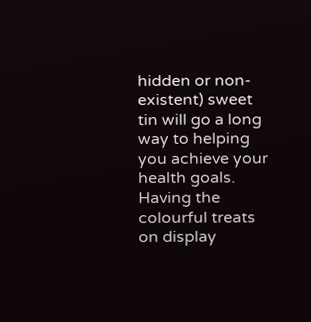hidden or non-existent) sweet tin will go a long way to helping you achieve your health goals. Having the colourful treats on display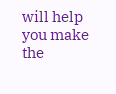will help you make the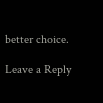better choice.

Leave a Reply